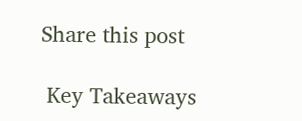Share this post

 Key Takeaways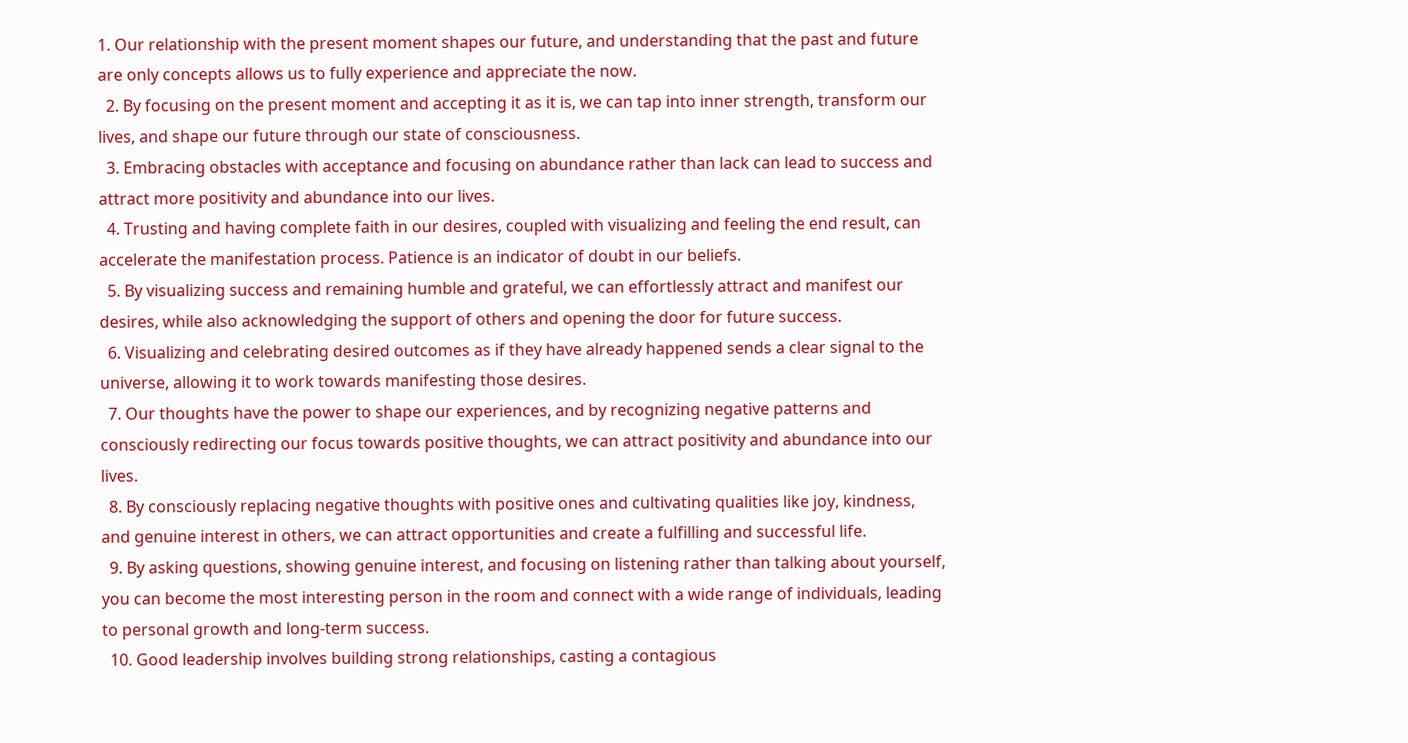1. Our relationship with the present moment shapes our future, and understanding that the past and future are only concepts allows us to fully experience and appreciate the now.
  2. By focusing on the present moment and accepting it as it is, we can tap into inner strength, transform our lives, and shape our future through our state of consciousness.
  3. Embracing obstacles with acceptance and focusing on abundance rather than lack can lead to success and attract more positivity and abundance into our lives.
  4. Trusting and having complete faith in our desires, coupled with visualizing and feeling the end result, can accelerate the manifestation process. Patience is an indicator of doubt in our beliefs.
  5. By visualizing success and remaining humble and grateful, we can effortlessly attract and manifest our desires, while also acknowledging the support of others and opening the door for future success.
  6. Visualizing and celebrating desired outcomes as if they have already happened sends a clear signal to the universe, allowing it to work towards manifesting those desires.
  7. Our thoughts have the power to shape our experiences, and by recognizing negative patterns and consciously redirecting our focus towards positive thoughts, we can attract positivity and abundance into our lives.
  8. By consciously replacing negative thoughts with positive ones and cultivating qualities like joy, kindness, and genuine interest in others, we can attract opportunities and create a fulfilling and successful life.
  9. By asking questions, showing genuine interest, and focusing on listening rather than talking about yourself, you can become the most interesting person in the room and connect with a wide range of individuals, leading to personal growth and long-term success.
  10. Good leadership involves building strong relationships, casting a contagious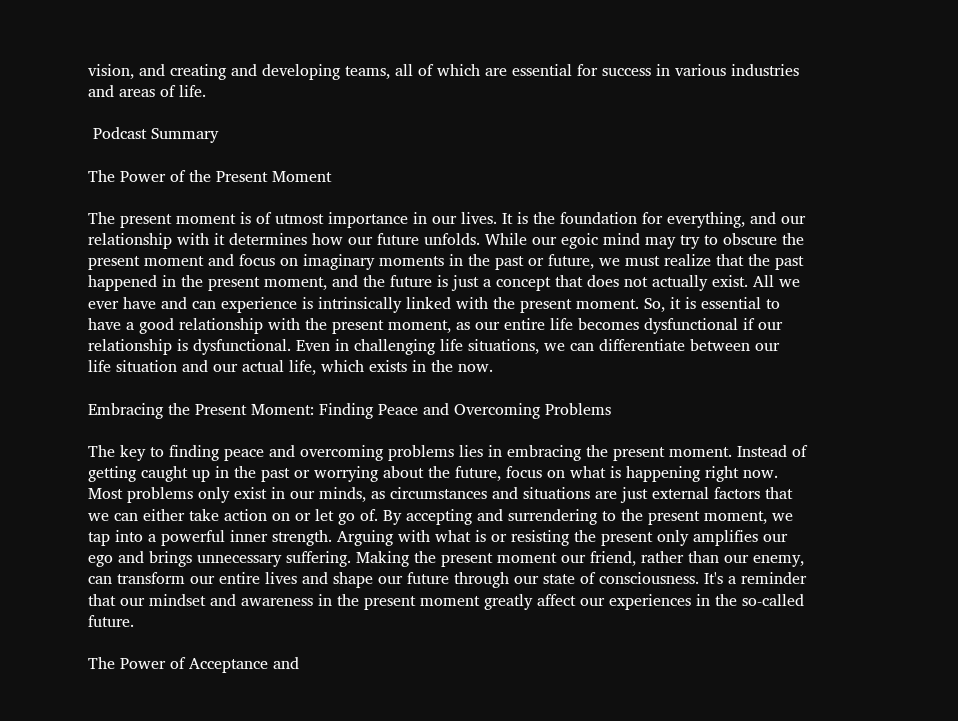vision, and creating and developing teams, all of which are essential for success in various industries and areas of life.

 Podcast Summary

The Power of the Present Moment

The present moment is of utmost importance in our lives. It is the foundation for everything, and our relationship with it determines how our future unfolds. While our egoic mind may try to obscure the present moment and focus on imaginary moments in the past or future, we must realize that the past happened in the present moment, and the future is just a concept that does not actually exist. All we ever have and can experience is intrinsically linked with the present moment. So, it is essential to have a good relationship with the present moment, as our entire life becomes dysfunctional if our relationship is dysfunctional. Even in challenging life situations, we can differentiate between our life situation and our actual life, which exists in the now.

Embracing the Present Moment: Finding Peace and Overcoming Problems

The key to finding peace and overcoming problems lies in embracing the present moment. Instead of getting caught up in the past or worrying about the future, focus on what is happening right now. Most problems only exist in our minds, as circumstances and situations are just external factors that we can either take action on or let go of. By accepting and surrendering to the present moment, we tap into a powerful inner strength. Arguing with what is or resisting the present only amplifies our ego and brings unnecessary suffering. Making the present moment our friend, rather than our enemy, can transform our entire lives and shape our future through our state of consciousness. It's a reminder that our mindset and awareness in the present moment greatly affect our experiences in the so-called future.

The Power of Acceptance and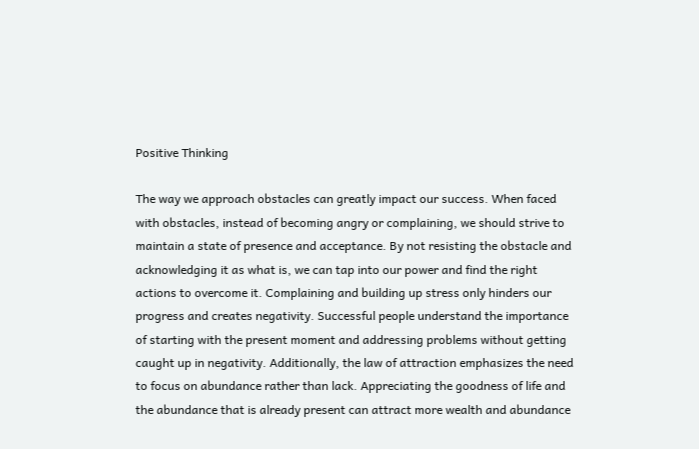Positive Thinking

The way we approach obstacles can greatly impact our success. When faced with obstacles, instead of becoming angry or complaining, we should strive to maintain a state of presence and acceptance. By not resisting the obstacle and acknowledging it as what is, we can tap into our power and find the right actions to overcome it. Complaining and building up stress only hinders our progress and creates negativity. Successful people understand the importance of starting with the present moment and addressing problems without getting caught up in negativity. Additionally, the law of attraction emphasizes the need to focus on abundance rather than lack. Appreciating the goodness of life and the abundance that is already present can attract more wealth and abundance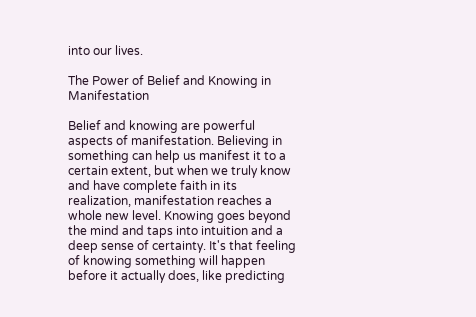into our lives.

The Power of Belief and Knowing in Manifestation

Belief and knowing are powerful aspects of manifestation. Believing in something can help us manifest it to a certain extent, but when we truly know and have complete faith in its realization, manifestation reaches a whole new level. Knowing goes beyond the mind and taps into intuition and a deep sense of certainty. It's that feeling of knowing something will happen before it actually does, like predicting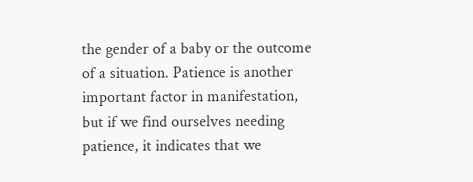the gender of a baby or the outcome of a situation. Patience is another important factor in manifestation, but if we find ourselves needing patience, it indicates that we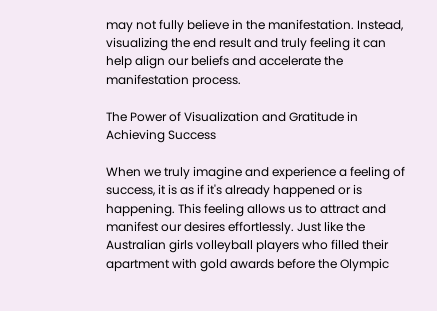may not fully believe in the manifestation. Instead, visualizing the end result and truly feeling it can help align our beliefs and accelerate the manifestation process.

The Power of Visualization and Gratitude in Achieving Success

When we truly imagine and experience a feeling of success, it is as if it's already happened or is happening. This feeling allows us to attract and manifest our desires effortlessly. Just like the Australian girls volleyball players who filled their apartment with gold awards before the Olympic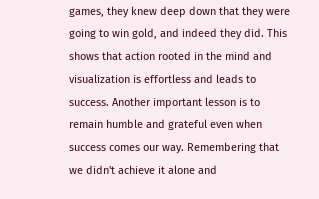games, they knew deep down that they were going to win gold, and indeed they did. This shows that action rooted in the mind and visualization is effortless and leads to success. Another important lesson is to remain humble and grateful even when success comes our way. Remembering that we didn't achieve it alone and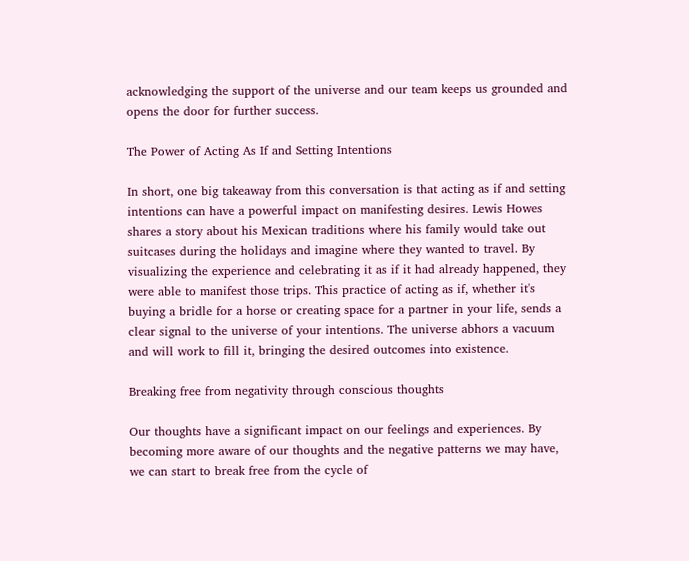acknowledging the support of the universe and our team keeps us grounded and opens the door for further success.

The Power of Acting As If and Setting Intentions

In short, one big takeaway from this conversation is that acting as if and setting intentions can have a powerful impact on manifesting desires. Lewis Howes shares a story about his Mexican traditions where his family would take out suitcases during the holidays and imagine where they wanted to travel. By visualizing the experience and celebrating it as if it had already happened, they were able to manifest those trips. This practice of acting as if, whether it's buying a bridle for a horse or creating space for a partner in your life, sends a clear signal to the universe of your intentions. The universe abhors a vacuum and will work to fill it, bringing the desired outcomes into existence.

Breaking free from negativity through conscious thoughts

Our thoughts have a significant impact on our feelings and experiences. By becoming more aware of our thoughts and the negative patterns we may have, we can start to break free from the cycle of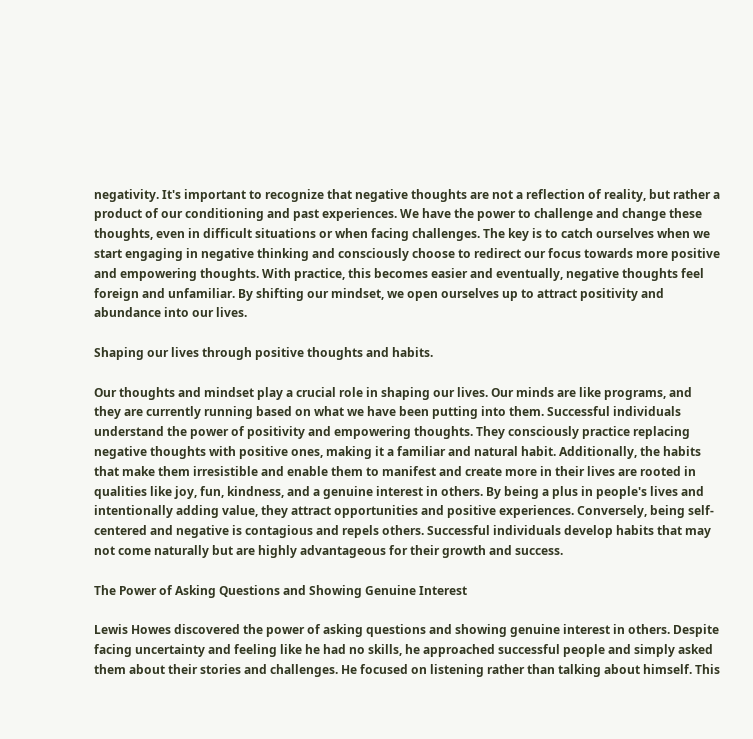negativity. It's important to recognize that negative thoughts are not a reflection of reality, but rather a product of our conditioning and past experiences. We have the power to challenge and change these thoughts, even in difficult situations or when facing challenges. The key is to catch ourselves when we start engaging in negative thinking and consciously choose to redirect our focus towards more positive and empowering thoughts. With practice, this becomes easier and eventually, negative thoughts feel foreign and unfamiliar. By shifting our mindset, we open ourselves up to attract positivity and abundance into our lives.

Shaping our lives through positive thoughts and habits.

Our thoughts and mindset play a crucial role in shaping our lives. Our minds are like programs, and they are currently running based on what we have been putting into them. Successful individuals understand the power of positivity and empowering thoughts. They consciously practice replacing negative thoughts with positive ones, making it a familiar and natural habit. Additionally, the habits that make them irresistible and enable them to manifest and create more in their lives are rooted in qualities like joy, fun, kindness, and a genuine interest in others. By being a plus in people's lives and intentionally adding value, they attract opportunities and positive experiences. Conversely, being self-centered and negative is contagious and repels others. Successful individuals develop habits that may not come naturally but are highly advantageous for their growth and success.

The Power of Asking Questions and Showing Genuine Interest

Lewis Howes discovered the power of asking questions and showing genuine interest in others. Despite facing uncertainty and feeling like he had no skills, he approached successful people and simply asked them about their stories and challenges. He focused on listening rather than talking about himself. This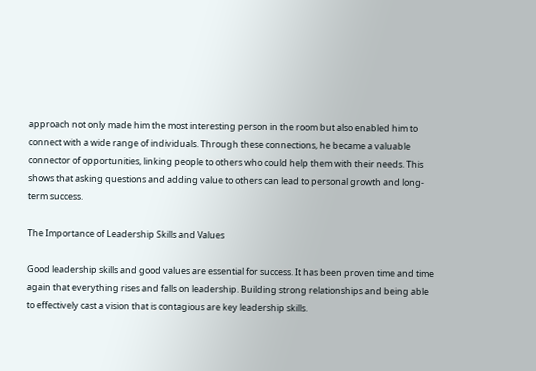approach not only made him the most interesting person in the room but also enabled him to connect with a wide range of individuals. Through these connections, he became a valuable connector of opportunities, linking people to others who could help them with their needs. This shows that asking questions and adding value to others can lead to personal growth and long-term success.

The Importance of Leadership Skills and Values

Good leadership skills and good values are essential for success. It has been proven time and time again that everything rises and falls on leadership. Building strong relationships and being able to effectively cast a vision that is contagious are key leadership skills.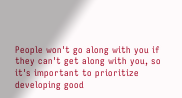People won't go along with you if they can't get along with you, so it's important to prioritize developing good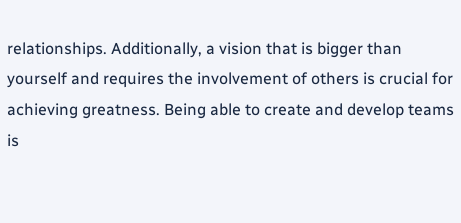relationships. Additionally, a vision that is bigger than yourself and requires the involvement of others is crucial for achieving greatness. Being able to create and develop teams is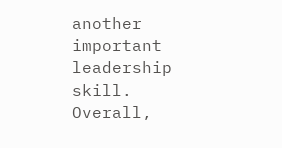another important leadership skill. Overall,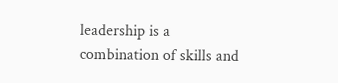leadership is a combination of skills and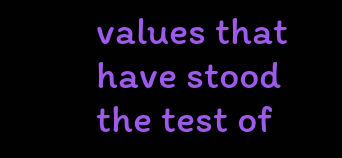values that have stood the test of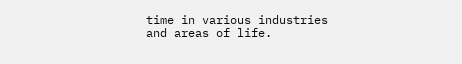time in various industries and areas of life.